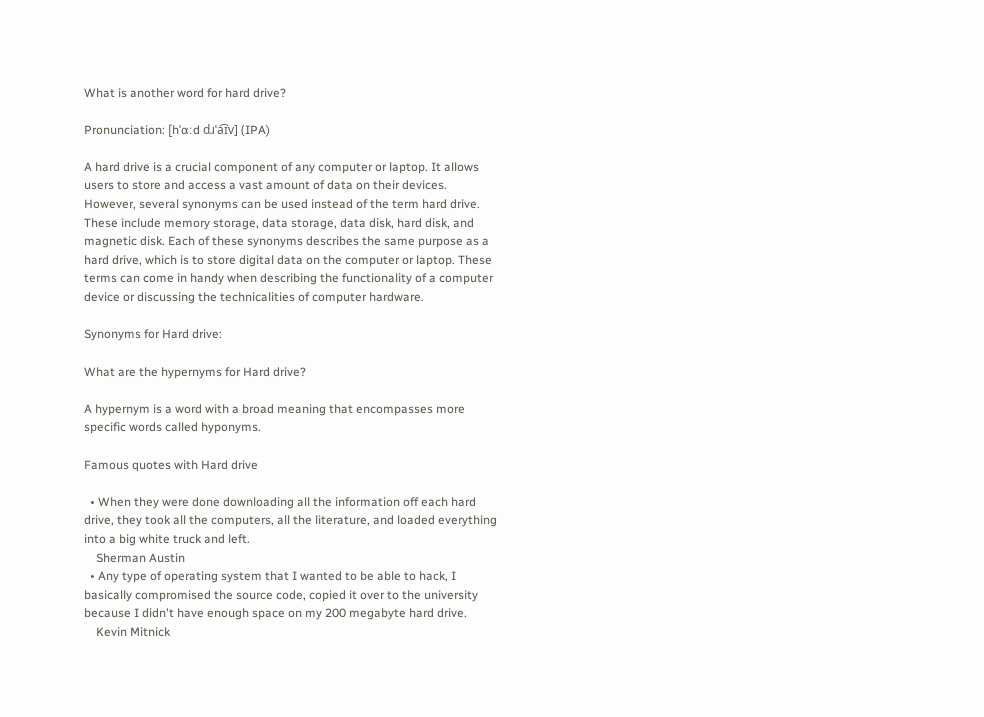What is another word for hard drive?

Pronunciation: [hˈɑːd dɹˈa͡ɪv] (IPA)

A hard drive is a crucial component of any computer or laptop. It allows users to store and access a vast amount of data on their devices. However, several synonyms can be used instead of the term hard drive. These include memory storage, data storage, data disk, hard disk, and magnetic disk. Each of these synonyms describes the same purpose as a hard drive, which is to store digital data on the computer or laptop. These terms can come in handy when describing the functionality of a computer device or discussing the technicalities of computer hardware.

Synonyms for Hard drive:

What are the hypernyms for Hard drive?

A hypernym is a word with a broad meaning that encompasses more specific words called hyponyms.

Famous quotes with Hard drive

  • When they were done downloading all the information off each hard drive, they took all the computers, all the literature, and loaded everything into a big white truck and left.
    Sherman Austin
  • Any type of operating system that I wanted to be able to hack, I basically compromised the source code, copied it over to the university because I didn't have enough space on my 200 megabyte hard drive.
    Kevin Mitnick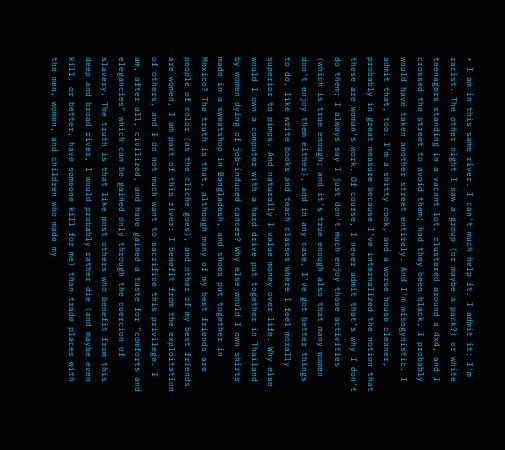• I am in this same river. I can't much help it. I admit it: I'm racist. The other night I saw a group (or maybe a pack?) or white teenagers standing in a vacant lot, clustered around a 4x4, and I crossed the street to avoid them; had they been black, I probably would have taken another street entirely. And I'm misogynistic. I admit that, too. I'm a shitty cook, and a worse house cleaner, probably in great measure because I've internalized the notion that these are woman's work. Of course, I never admit that's why I don't do them: I always say I just don't much enjoy those activities (which is true enough; and it's true enough also that many women don't enjoy them either), and in any case, I've got better things to do, like write books and teach classes where I feel morally superior to pimps. And naturally I value money over life. Why else would I own a computer with a hard drive put together in Thailand by women dying of job-induced cancer? Why else would I own shirts made in a sweatshop in Bangladesh, and shoes put together in Mexico? The truth is that, although many of my best friends are people of color (as the cliche goes), and other of my best friends are women, I am part of this river: I benefit from the exploitation of others, and I do not much want to sacrifice this privilege. I am, after all, civilized, and have gained a taste for "comforts and elegancies" which can be gained only through the coercion of slavery. The truth is that like most others who benefit from this deep and broad river, I would probably rather die (and maybe even kill, or better, have someone kill for me) than trade places with the men, women, and children who made my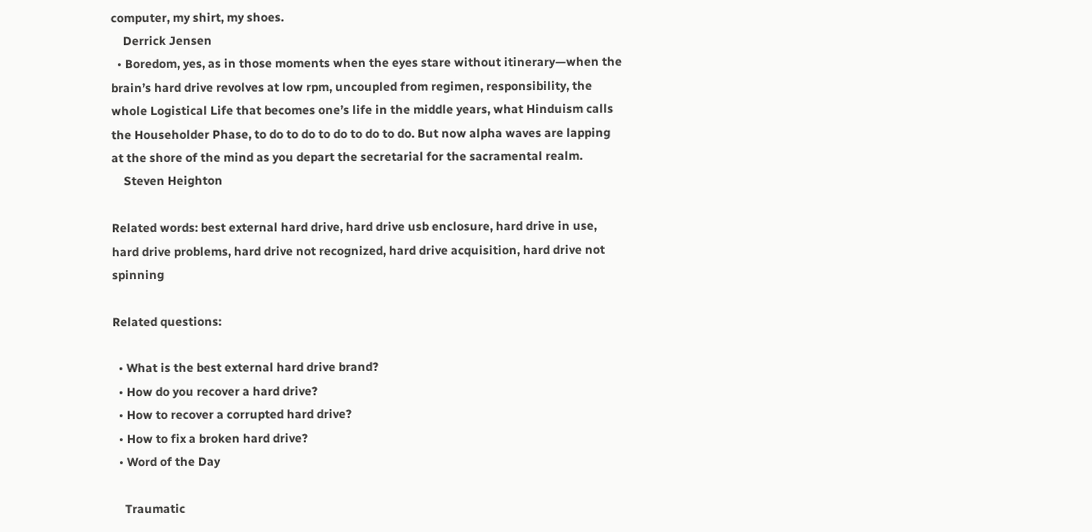computer, my shirt, my shoes.
    Derrick Jensen
  • Boredom, yes, as in those moments when the eyes stare without itinerary—when the brain’s hard drive revolves at low rpm, uncoupled from regimen, responsibility, the whole Logistical Life that becomes one’s life in the middle years, what Hinduism calls the Householder Phase, to do to do to do to do to do. But now alpha waves are lapping at the shore of the mind as you depart the secretarial for the sacramental realm.
    Steven Heighton

Related words: best external hard drive, hard drive usb enclosure, hard drive in use, hard drive problems, hard drive not recognized, hard drive acquisition, hard drive not spinning

Related questions:

  • What is the best external hard drive brand?
  • How do you recover a hard drive?
  • How to recover a corrupted hard drive?
  • How to fix a broken hard drive?
  • Word of the Day

    Traumatic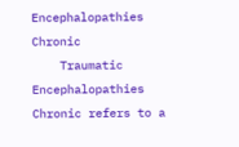Encephalopathies Chronic
    Traumatic Encephalopathies Chronic refers to a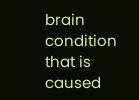brain condition that is caused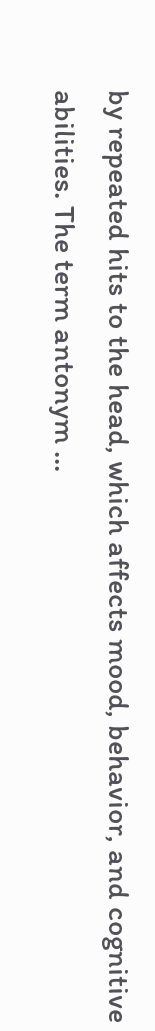by repeated hits to the head, which affects mood, behavior, and cognitive abilities. The term antonym ...